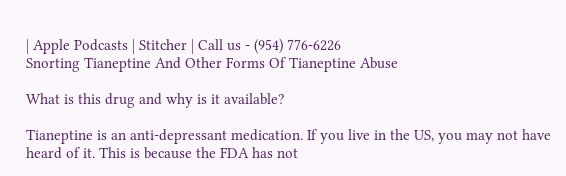| Apple Podcasts | Stitcher | Call us - (954) 776-6226
Snorting Tianeptine And Other Forms Of Tianeptine Abuse

What is this drug and why is it available?

Tianeptine is an anti-depressant medication. If you live in the US, you may not have heard of it. This is because the FDA has not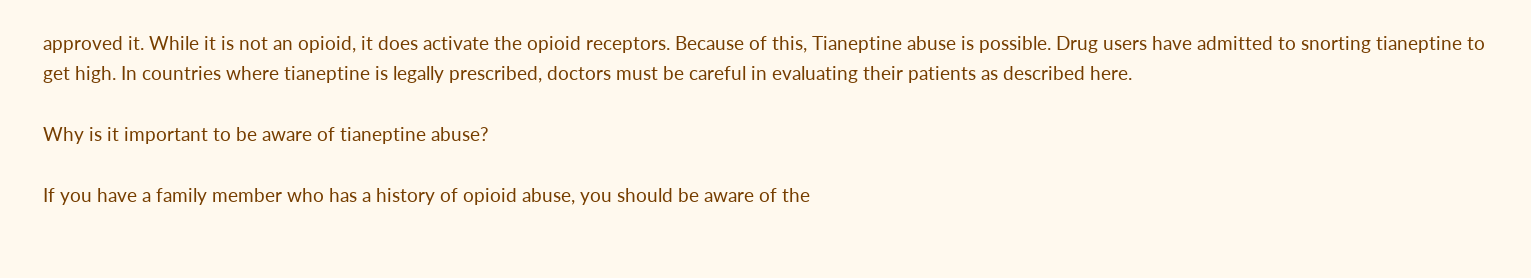approved it. While it is not an opioid, it does activate the opioid receptors. Because of this, Tianeptine abuse is possible. Drug users have admitted to snorting tianeptine to get high. In countries where tianeptine is legally prescribed, doctors must be careful in evaluating their patients as described here.

Why is it important to be aware of tianeptine abuse?

If you have a family member who has a history of opioid abuse, you should be aware of the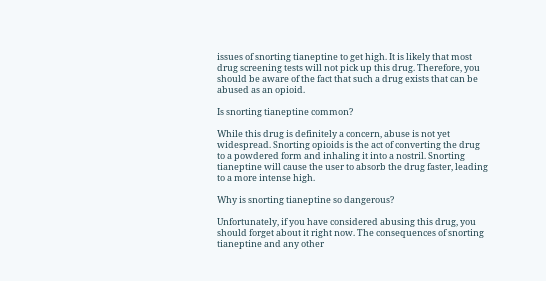issues of snorting tianeptine to get high. It is likely that most drug screening tests will not pick up this drug. Therefore, you should be aware of the fact that such a drug exists that can be abused as an opioid.

Is snorting tianeptine common?

While this drug is definitely a concern, abuse is not yet widespread. Snorting opioids is the act of converting the drug to a powdered form and inhaling it into a nostril. Snorting tianeptine will cause the user to absorb the drug faster, leading to a more intense high.

Why is snorting tianeptine so dangerous?

Unfortunately, if you have considered abusing this drug, you should forget about it right now. The consequences of snorting tianeptine and any other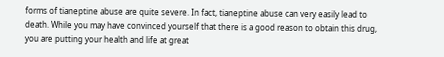forms of tianeptine abuse are quite severe. In fact, tianeptine abuse can very easily lead to death. While you may have convinced yourself that there is a good reason to obtain this drug, you are putting your health and life at great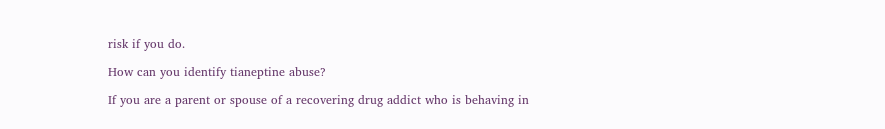risk if you do.

How can you identify tianeptine abuse?

If you are a parent or spouse of a recovering drug addict who is behaving in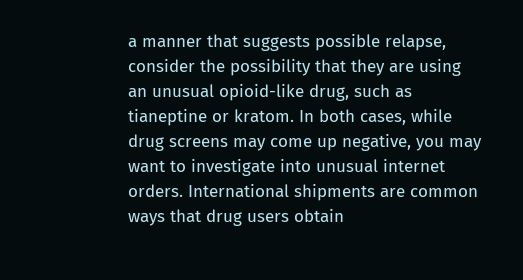a manner that suggests possible relapse, consider the possibility that they are using an unusual opioid-like drug, such as tianeptine or kratom. In both cases, while drug screens may come up negative, you may want to investigate into unusual internet orders. International shipments are common ways that drug users obtain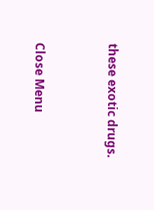these exotic drugs.


Close Menu